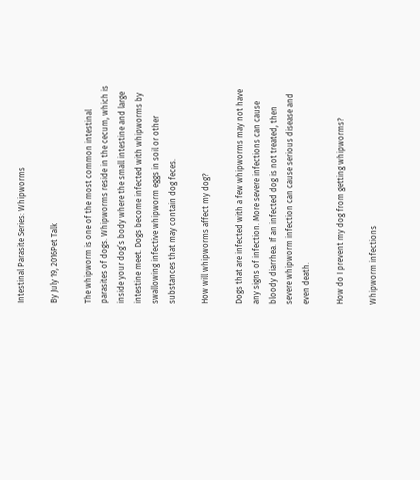Intestinal Parasite Series: Whipworms

By July 19, 2016Pet Talk

The whipworm is one of the most common intestinal parasites of dogs. Whipworms reside in the cecum, which is inside your dog’s body where the small intestine and large intestine meet. Dogs become infected with whipworms by swallowing infective whipworm eggs in soil or other substances that may contain dog feces.

How will whipworms affect my dog?

Dogs that are infected with a few whipworms may not have any signs of infection. More severe infections can cause bloody diarrhea. If an infected dog is not treated, then severe whipworm infection can cause serious disease and even death.

How do I prevent my dog from getting whipworms?

Whipworm infections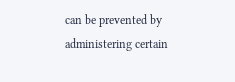can be prevented by administering certain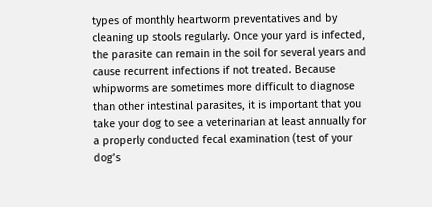types of monthly heartworm preventatives and by cleaning up stools regularly. Once your yard is infected, the parasite can remain in the soil for several years and cause recurrent infections if not treated. Because whipworms are sometimes more difficult to diagnose than other intestinal parasites, it is important that you take your dog to see a veterinarian at least annually for a properly conducted fecal examination (test of your dog’s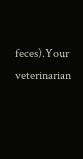feces).Your veterinarian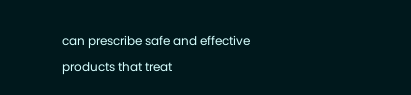can prescribe safe and effective products that treat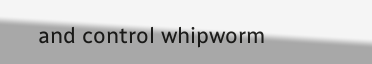and control whipworm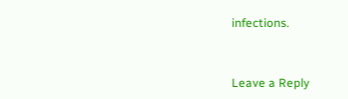infections.


Leave a Reply